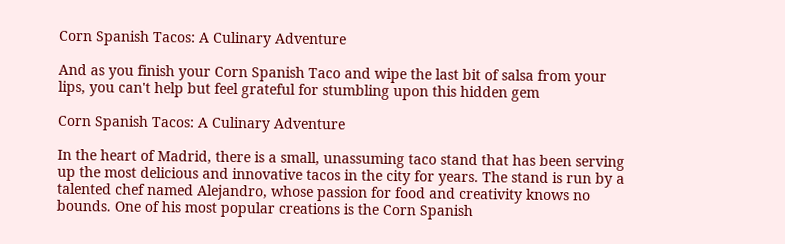Corn Spanish Tacos: A Culinary Adventure

And as you finish your Corn Spanish Taco and wipe the last bit of salsa from your lips, you can't help but feel grateful for stumbling upon this hidden gem

Corn Spanish Tacos: A Culinary Adventure

In the heart of Madrid, there is a small, unassuming taco stand that has been serving up the most delicious and innovative tacos in the city for years. The stand is run by a talented chef named Alejandro, whose passion for food and creativity knows no bounds. One of his most popular creations is the Corn Spanish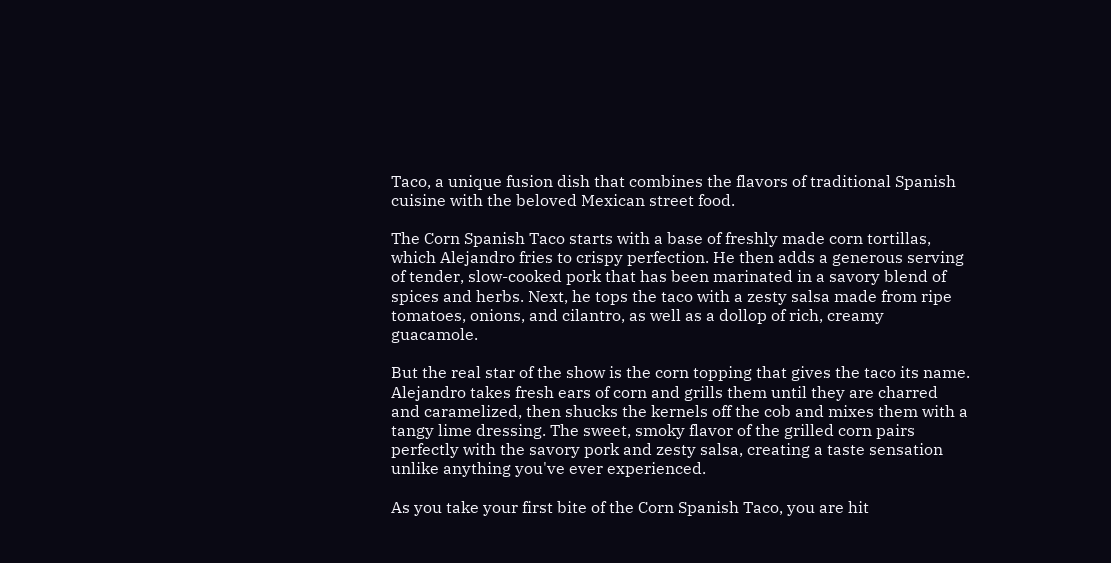Taco, a unique fusion dish that combines the flavors of traditional Spanish cuisine with the beloved Mexican street food.

The Corn Spanish Taco starts with a base of freshly made corn tortillas, which Alejandro fries to crispy perfection. He then adds a generous serving of tender, slow-cooked pork that has been marinated in a savory blend of spices and herbs. Next, he tops the taco with a zesty salsa made from ripe tomatoes, onions, and cilantro, as well as a dollop of rich, creamy guacamole.

But the real star of the show is the corn topping that gives the taco its name. Alejandro takes fresh ears of corn and grills them until they are charred and caramelized, then shucks the kernels off the cob and mixes them with a tangy lime dressing. The sweet, smoky flavor of the grilled corn pairs perfectly with the savory pork and zesty salsa, creating a taste sensation unlike anything you've ever experienced.

As you take your first bite of the Corn Spanish Taco, you are hit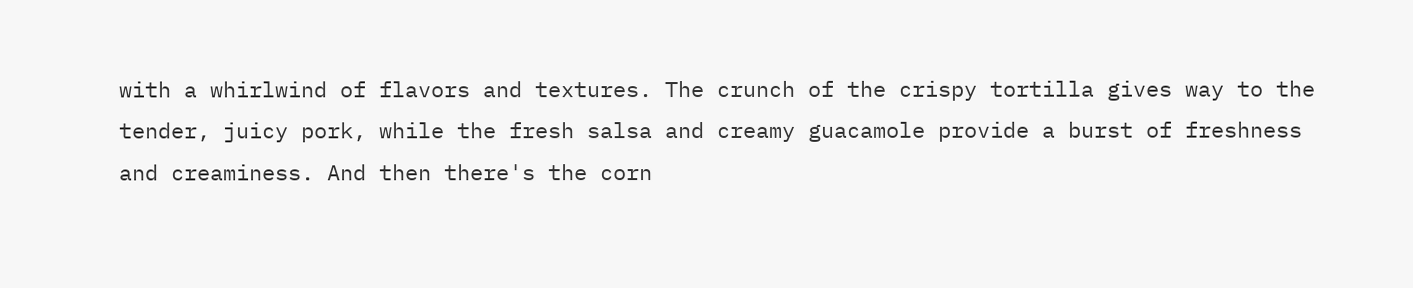with a whirlwind of flavors and textures. The crunch of the crispy tortilla gives way to the tender, juicy pork, while the fresh salsa and creamy guacamole provide a burst of freshness and creaminess. And then there's the corn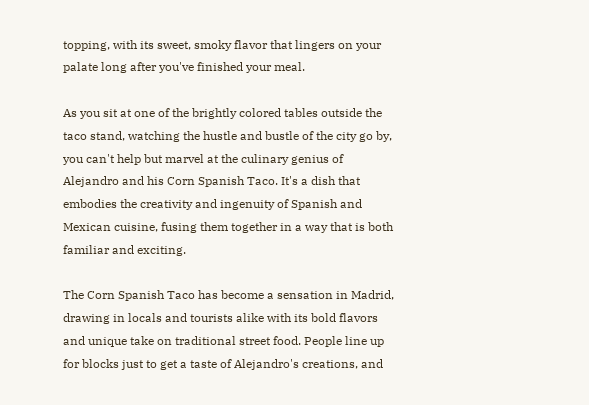topping, with its sweet, smoky flavor that lingers on your palate long after you've finished your meal.

As you sit at one of the brightly colored tables outside the taco stand, watching the hustle and bustle of the city go by, you can't help but marvel at the culinary genius of Alejandro and his Corn Spanish Taco. It's a dish that embodies the creativity and ingenuity of Spanish and Mexican cuisine, fusing them together in a way that is both familiar and exciting.

The Corn Spanish Taco has become a sensation in Madrid, drawing in locals and tourists alike with its bold flavors and unique take on traditional street food. People line up for blocks just to get a taste of Alejandro's creations, and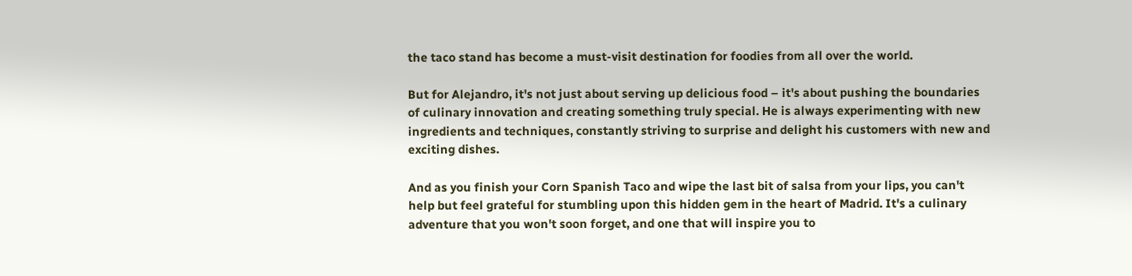the taco stand has become a must-visit destination for foodies from all over the world.

But for Alejandro, it's not just about serving up delicious food – it's about pushing the boundaries of culinary innovation and creating something truly special. He is always experimenting with new ingredients and techniques, constantly striving to surprise and delight his customers with new and exciting dishes.

And as you finish your Corn Spanish Taco and wipe the last bit of salsa from your lips, you can't help but feel grateful for stumbling upon this hidden gem in the heart of Madrid. It's a culinary adventure that you won't soon forget, and one that will inspire you to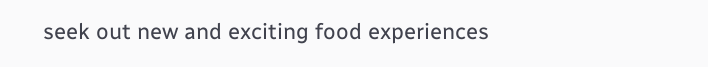seek out new and exciting food experiences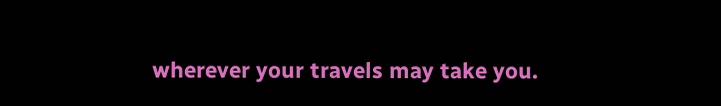wherever your travels may take you.